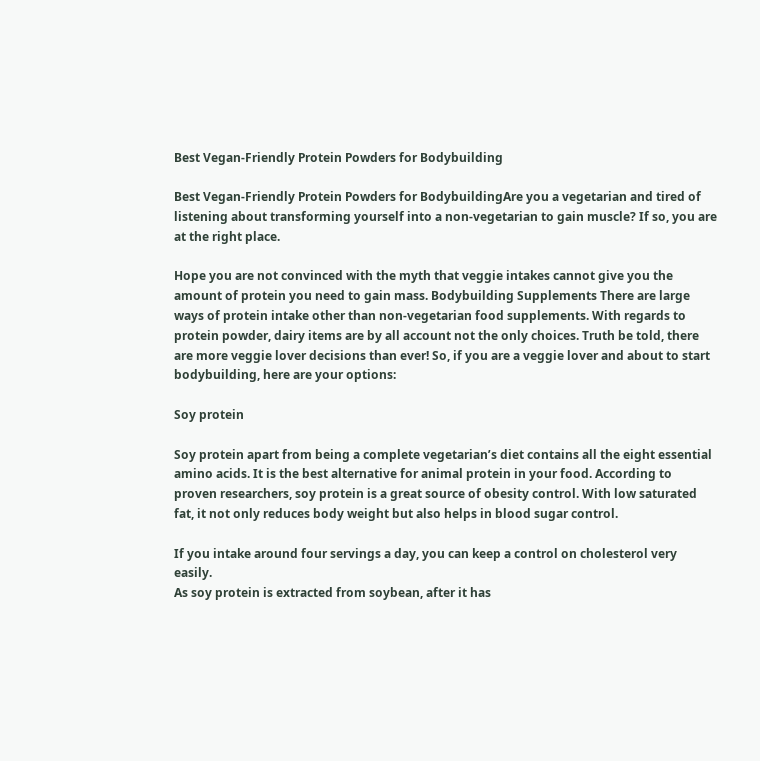Best Vegan-Friendly Protein Powders for Bodybuilding

Best Vegan-Friendly Protein Powders for BodybuildingAre you a vegetarian and tired of listening about transforming yourself into a non-vegetarian to gain muscle? If so, you are at the right place.

Hope you are not convinced with the myth that veggie intakes cannot give you the amount of protein you need to gain mass. Bodybuilding Supplements There are large ways of protein intake other than non-vegetarian food supplements. With regards to protein powder, dairy items are by all account not the only choices. Truth be told, there are more veggie lover decisions than ever! So, if you are a veggie lover and about to start bodybuilding, here are your options:

Soy protein

Soy protein apart from being a complete vegetarian’s diet contains all the eight essential amino acids. It is the best alternative for animal protein in your food. According to proven researchers, soy protein is a great source of obesity control. With low saturated fat, it not only reduces body weight but also helps in blood sugar control.

If you intake around four servings a day, you can keep a control on cholesterol very easily.
As soy protein is extracted from soybean, after it has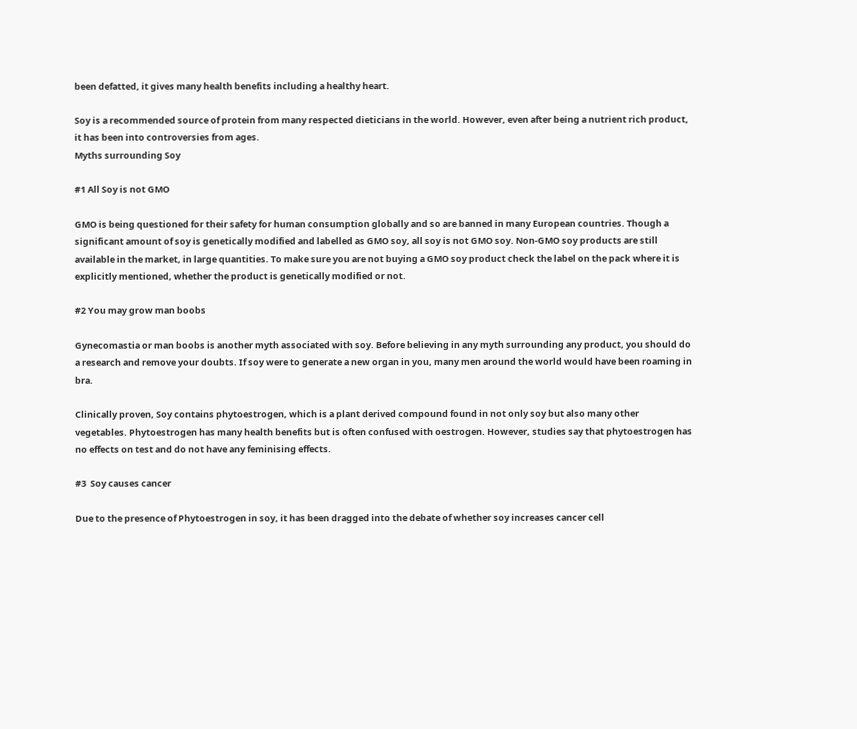been defatted, it gives many health benefits including a healthy heart.

Soy is a recommended source of protein from many respected dieticians in the world. However, even after being a nutrient rich product, it has been into controversies from ages.
Myths surrounding Soy

#1 All Soy is not GMO

GMO is being questioned for their safety for human consumption globally and so are banned in many European countries. Though a significant amount of soy is genetically modified and labelled as GMO soy, all soy is not GMO soy. Non-GMO soy products are still available in the market, in large quantities. To make sure you are not buying a GMO soy product check the label on the pack where it is explicitly mentioned, whether the product is genetically modified or not.

#2 You may grow man boobs

Gynecomastia or man boobs is another myth associated with soy. Before believing in any myth surrounding any product, you should do a research and remove your doubts. If soy were to generate a new organ in you, many men around the world would have been roaming in bra.

Clinically proven, Soy contains phytoestrogen, which is a plant derived compound found in not only soy but also many other vegetables. Phytoestrogen has many health benefits but is often confused with oestrogen. However, studies say that phytoestrogen has no effects on test and do not have any feminising effects.

#3  Soy causes cancer

Due to the presence of Phytoestrogen in soy, it has been dragged into the debate of whether soy increases cancer cell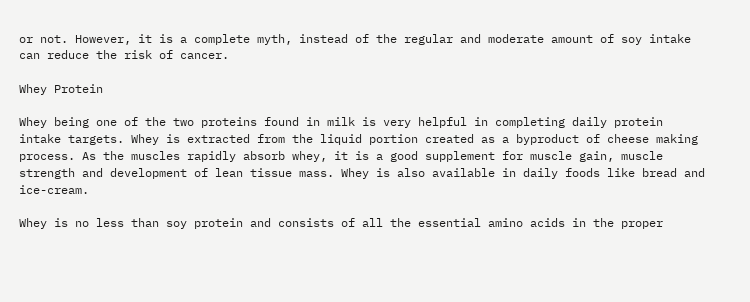or not. However, it is a complete myth, instead of the regular and moderate amount of soy intake can reduce the risk of cancer.

Whey Protein

Whey being one of the two proteins found in milk is very helpful in completing daily protein intake targets. Whey is extracted from the liquid portion created as a byproduct of cheese making process. As the muscles rapidly absorb whey, it is a good supplement for muscle gain, muscle strength and development of lean tissue mass. Whey is also available in daily foods like bread and ice-cream.

Whey is no less than soy protein and consists of all the essential amino acids in the proper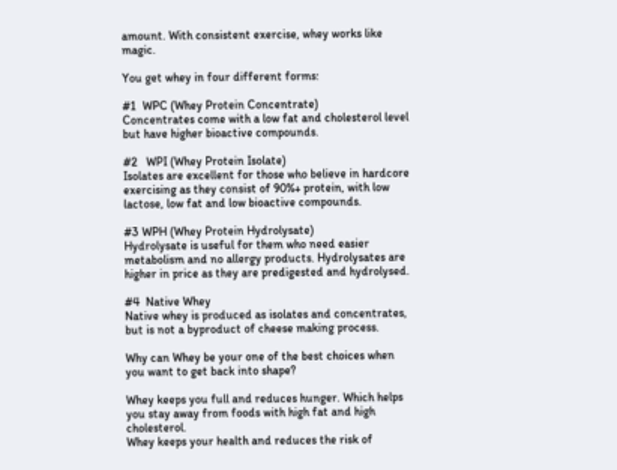amount. With consistent exercise, whey works like magic.

You get whey in four different forms:

#1  WPC (Whey Protein Concentrate)
Concentrates come with a low fat and cholesterol level but have higher bioactive compounds.

#2   WPI (Whey Protein Isolate)
Isolates are excellent for those who believe in hardcore exercising as they consist of 90%+ protein, with low lactose, low fat and low bioactive compounds.

#3 WPH (Whey Protein Hydrolysate)
Hydrolysate is useful for them who need easier metabolism and no allergy products. Hydrolysates are higher in price as they are predigested and hydrolysed.

#4  Native Whey
Native whey is produced as isolates and concentrates, but is not a byproduct of cheese making process.

Why can Whey be your one of the best choices when you want to get back into shape?

Whey keeps you full and reduces hunger. Which helps you stay away from foods with high fat and high cholesterol.
Whey keeps your health and reduces the risk of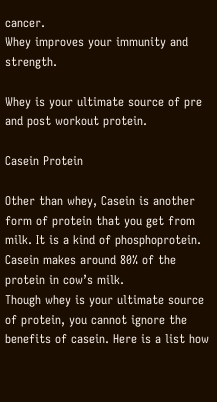cancer.
Whey improves your immunity and strength.

Whey is your ultimate source of pre and post workout protein.

Casein Protein

Other than whey, Casein is another form of protein that you get from milk. It is a kind of phosphoprotein. Casein makes around 80% of the protein in cow’s milk.
Though whey is your ultimate source of protein, you cannot ignore the benefits of casein. Here is a list how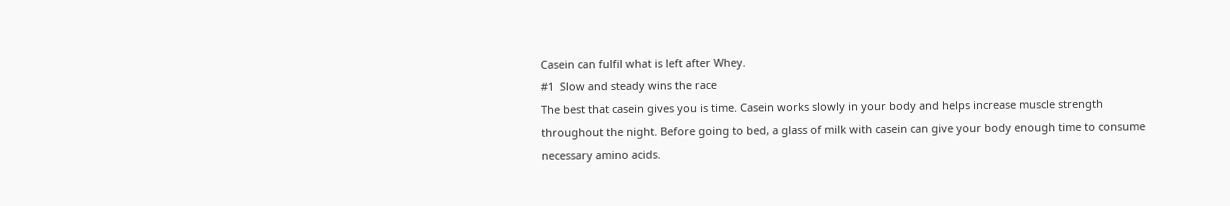Casein can fulfil what is left after Whey.
#1  Slow and steady wins the race
The best that casein gives you is time. Casein works slowly in your body and helps increase muscle strength throughout the night. Before going to bed, a glass of milk with casein can give your body enough time to consume necessary amino acids.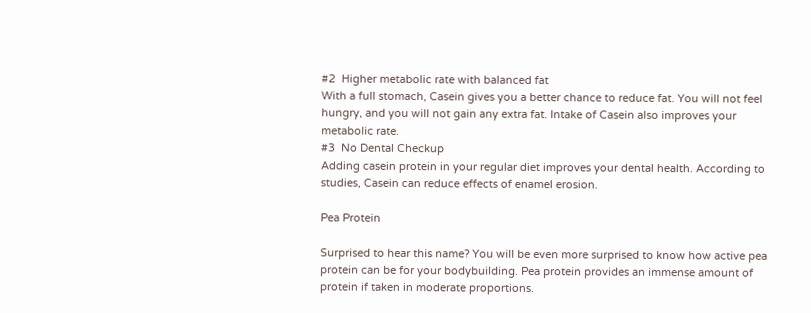#2  Higher metabolic rate with balanced fat
With a full stomach, Casein gives you a better chance to reduce fat. You will not feel hungry, and you will not gain any extra fat. Intake of Casein also improves your metabolic rate.
#3  No Dental Checkup
Adding casein protein in your regular diet improves your dental health. According to studies, Casein can reduce effects of enamel erosion.

Pea Protein

Surprised to hear this name? You will be even more surprised to know how active pea protein can be for your bodybuilding. Pea protein provides an immense amount of protein if taken in moderate proportions.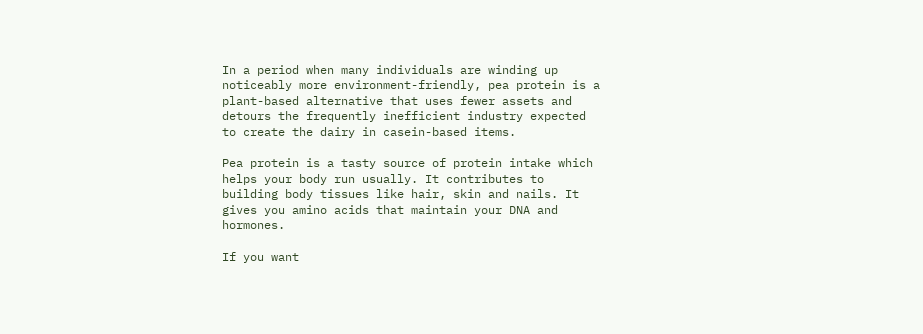In a period when many individuals are winding up noticeably more environment-friendly, pea protein is a plant-based alternative that uses fewer assets and detours the frequently inefficient industry expected to create the dairy in casein-based items.

Pea protein is a tasty source of protein intake which helps your body run usually. It contributes to building body tissues like hair, skin and nails. It gives you amino acids that maintain your DNA and hormones.

If you want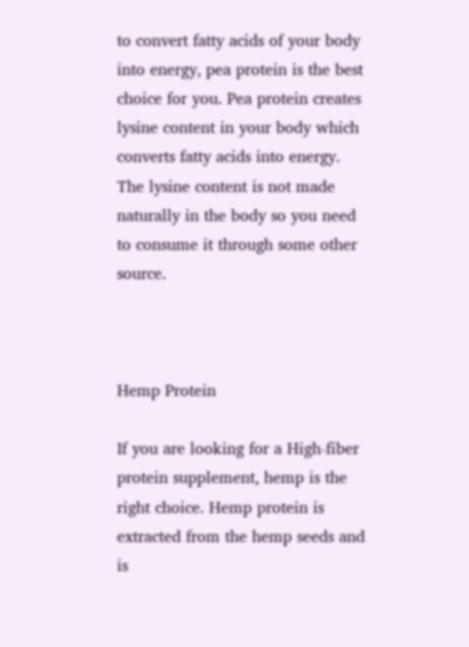to convert fatty acids of your body into energy, pea protein is the best choice for you. Pea protein creates lysine content in your body which converts fatty acids into energy. The lysine content is not made naturally in the body so you need to consume it through some other source.



Hemp Protein

If you are looking for a High-fiber protein supplement, hemp is the right choice. Hemp protein is extracted from the hemp seeds and is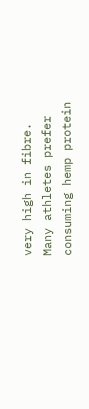very high in fibre. Many athletes prefer consuming hemp protein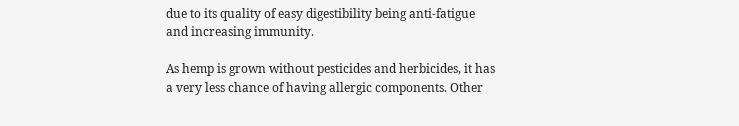due to its quality of easy digestibility being anti-fatigue and increasing immunity.

As hemp is grown without pesticides and herbicides, it has a very less chance of having allergic components. Other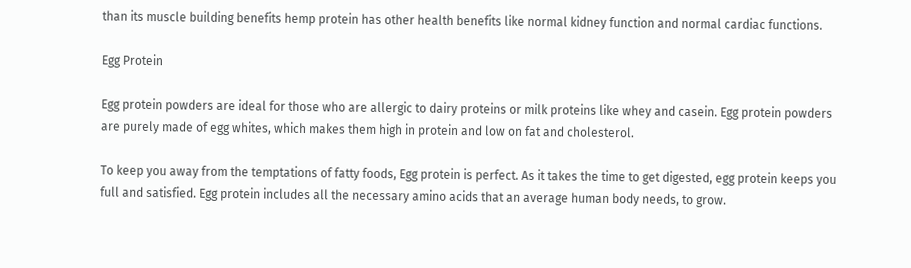than its muscle building benefits hemp protein has other health benefits like normal kidney function and normal cardiac functions.

Egg Protein

Egg protein powders are ideal for those who are allergic to dairy proteins or milk proteins like whey and casein. Egg protein powders are purely made of egg whites, which makes them high in protein and low on fat and cholesterol.

To keep you away from the temptations of fatty foods, Egg protein is perfect. As it takes the time to get digested, egg protein keeps you full and satisfied. Egg protein includes all the necessary amino acids that an average human body needs, to grow.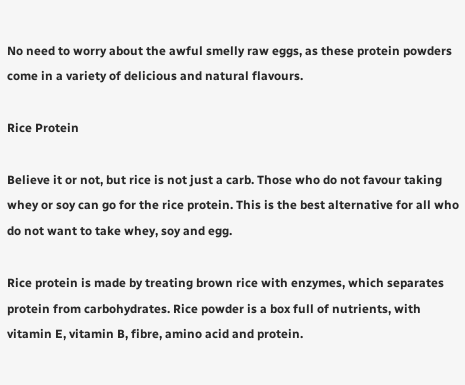No need to worry about the awful smelly raw eggs, as these protein powders come in a variety of delicious and natural flavours.

Rice Protein

Believe it or not, but rice is not just a carb. Those who do not favour taking whey or soy can go for the rice protein. This is the best alternative for all who do not want to take whey, soy and egg.

Rice protein is made by treating brown rice with enzymes, which separates protein from carbohydrates. Rice powder is a box full of nutrients, with vitamin E, vitamin B, fibre, amino acid and protein.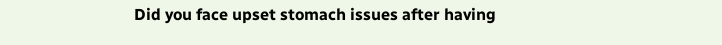Did you face upset stomach issues after having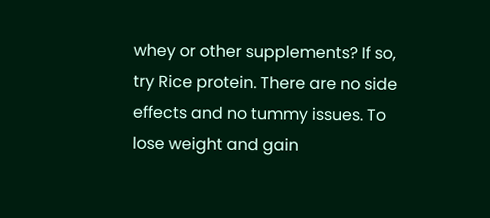whey or other supplements? If so, try Rice protein. There are no side effects and no tummy issues. To lose weight and gain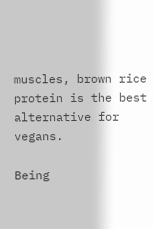muscles, brown rice protein is the best alternative for vegans.

Being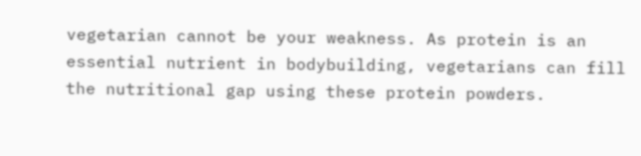vegetarian cannot be your weakness. As protein is an essential nutrient in bodybuilding, vegetarians can fill the nutritional gap using these protein powders.